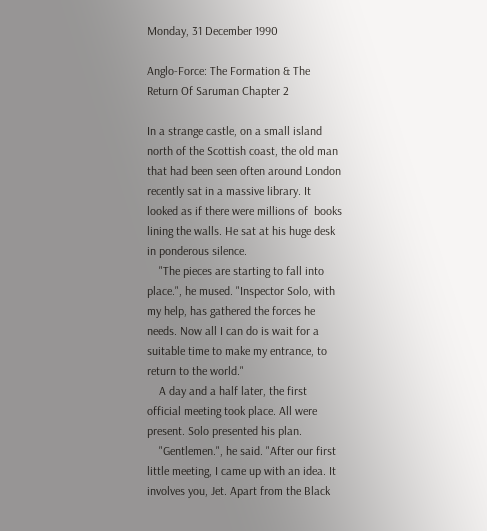Monday, 31 December 1990

Anglo-Force: The Formation & The Return Of Saruman Chapter 2

In a strange castle, on a small island north of the Scottish coast, the old man that had been seen often around London recently sat in a massive library. It looked as if there were millions of  books lining the walls. He sat at his huge desk in ponderous silence.
    "The pieces are starting to fall into place.", he mused. "Inspector Solo, with my help, has gathered the forces he needs. Now all I can do is wait for a suitable time to make my entrance, to return to the world."
    A day and a half later, the first official meeting took place. All were present. Solo presented his plan.
    "Gentlemen.", he said. "After our first little meeting, I came up with an idea. It involves you, Jet. Apart from the Black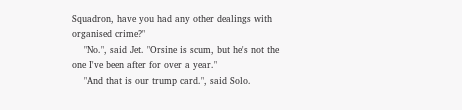Squadron, have you had any other dealings with organised crime?"
    "No.", said Jet. "Orsine is scum, but he's not the one I've been after for over a year."
    "And that is our trump card.", said Solo.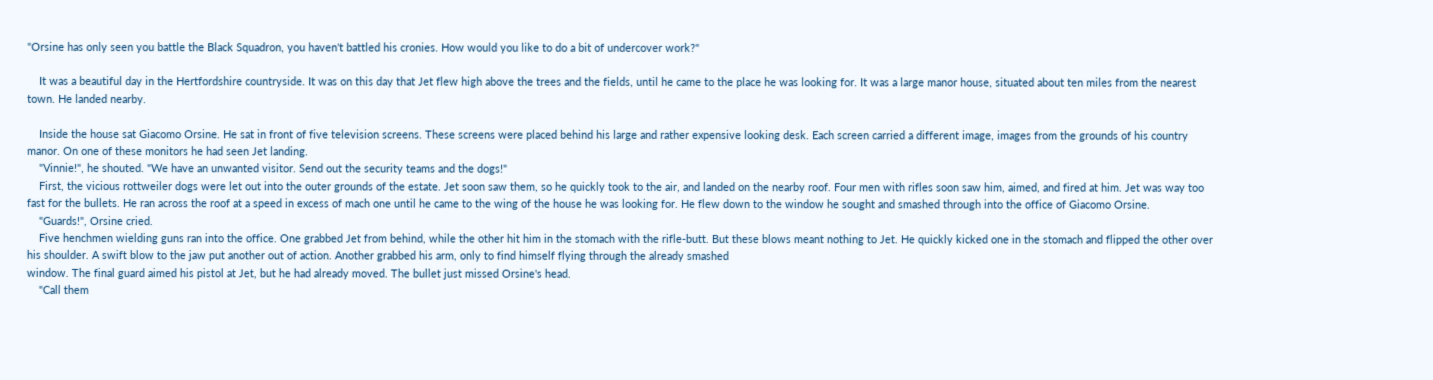"Orsine has only seen you battle the Black Squadron, you haven't battled his cronies. How would you like to do a bit of undercover work?"

    It was a beautiful day in the Hertfordshire countryside. It was on this day that Jet flew high above the trees and the fields, until he came to the place he was looking for. It was a large manor house, situated about ten miles from the nearest town. He landed nearby.

    Inside the house sat Giacomo Orsine. He sat in front of five television screens. These screens were placed behind his large and rather expensive looking desk. Each screen carried a different image, images from the grounds of his country manor. On one of these monitors he had seen Jet landing.
    "Vinnie!", he shouted. "We have an unwanted visitor. Send out the security teams and the dogs!"
    First, the vicious rottweiler dogs were let out into the outer grounds of the estate. Jet soon saw them, so he quickly took to the air, and landed on the nearby roof. Four men with rifles soon saw him, aimed, and fired at him. Jet was way too fast for the bullets. He ran across the roof at a speed in excess of mach one until he came to the wing of the house he was looking for. He flew down to the window he sought and smashed through into the office of Giacomo Orsine.
    "Guards!", Orsine cried.
    Five henchmen wielding guns ran into the office. One grabbed Jet from behind, while the other hit him in the stomach with the rifle-butt. But these blows meant nothing to Jet. He quickly kicked one in the stomach and flipped the other over his shoulder. A swift blow to the jaw put another out of action. Another grabbed his arm, only to find himself flying through the already smashed
window. The final guard aimed his pistol at Jet, but he had already moved. The bullet just missed Orsine's head.
    "Call them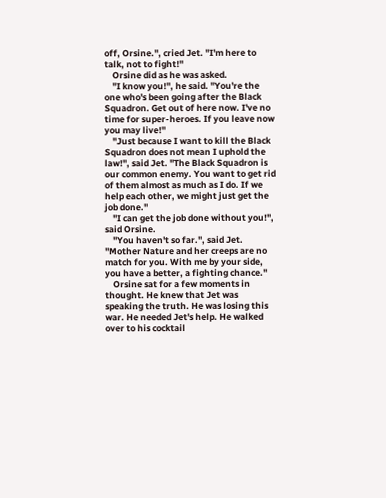off, Orsine.", cried Jet. "I'm here to talk, not to fight!"
    Orsine did as he was asked.
    "I know you!", he said. "You're the one who's been going after the Black Squadron. Get out of here now. I've no time for super-heroes. If you leave now you may live!"
    "Just because I want to kill the Black Squadron does not mean I uphold the law!", said Jet. "The Black Squadron is our common enemy. You want to get rid of them almost as much as I do. If we help each other, we might just get the job done."
    "I can get the job done without you!", said Orsine.
    "You haven't so far.", said Jet. "Mother Nature and her creeps are no match for you. With me by your side, you have a better, a fighting chance."
    Orsine sat for a few moments in thought. He knew that Jet was speaking the truth. He was losing this war. He needed Jet's help. He walked over to his cocktail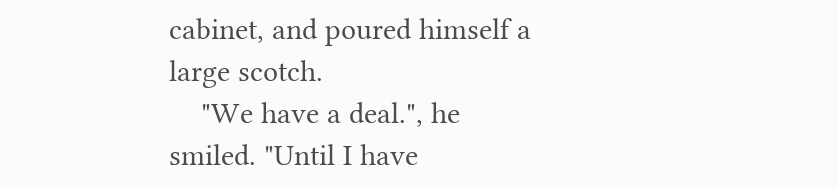cabinet, and poured himself a large scotch.
    "We have a deal.", he smiled. "Until I have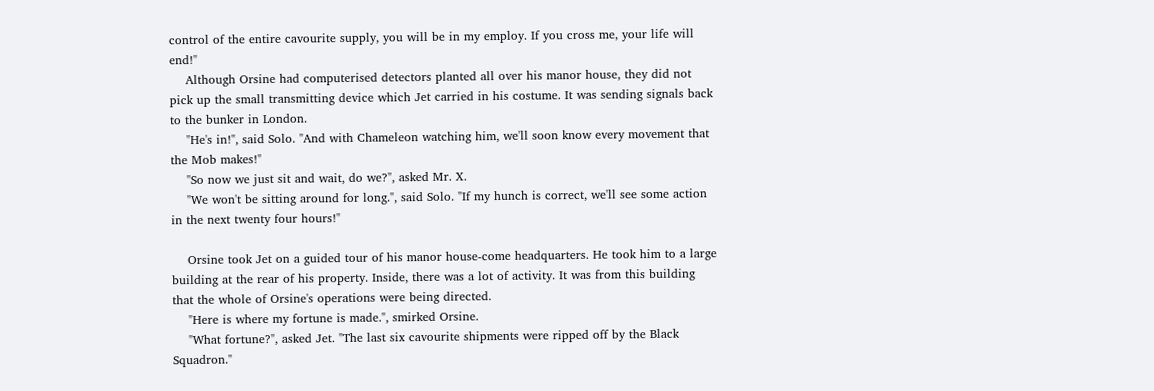control of the entire cavourite supply, you will be in my employ. If you cross me, your life will end!"
    Although Orsine had computerised detectors planted all over his manor house, they did not pick up the small transmitting device which Jet carried in his costume. It was sending signals back to the bunker in London.
    "He's in!", said Solo. "And with Chameleon watching him, we'll soon know every movement that the Mob makes!"
    "So now we just sit and wait, do we?", asked Mr. X.
    "We won't be sitting around for long.", said Solo. "If my hunch is correct, we'll see some action in the next twenty four hours!"

    Orsine took Jet on a guided tour of his manor house-come headquarters. He took him to a large building at the rear of his property. Inside, there was a lot of activity. It was from this building that the whole of Orsine's operations were being directed.
    "Here is where my fortune is made.", smirked Orsine.
    "What fortune?", asked Jet. "The last six cavourite shipments were ripped off by the Black Squadron."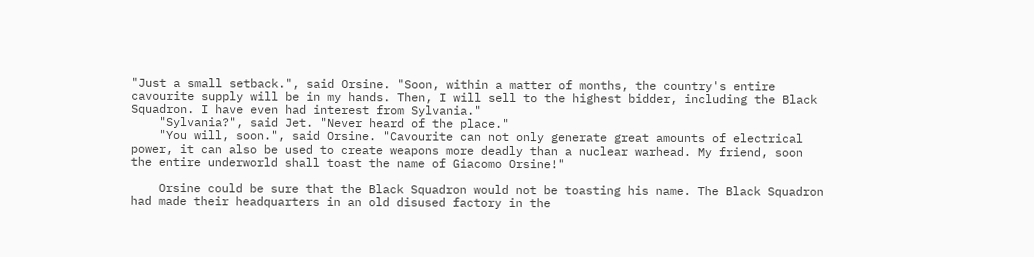"Just a small setback.", said Orsine. "Soon, within a matter of months, the country's entire cavourite supply will be in my hands. Then, I will sell to the highest bidder, including the Black Squadron. I have even had interest from Sylvania."
    "Sylvania?", said Jet. "Never heard of the place."
    "You will, soon.", said Orsine. "Cavourite can not only generate great amounts of electrical power, it can also be used to create weapons more deadly than a nuclear warhead. My friend, soon the entire underworld shall toast the name of Giacomo Orsine!"

    Orsine could be sure that the Black Squadron would not be toasting his name. The Black Squadron had made their headquarters in an old disused factory in the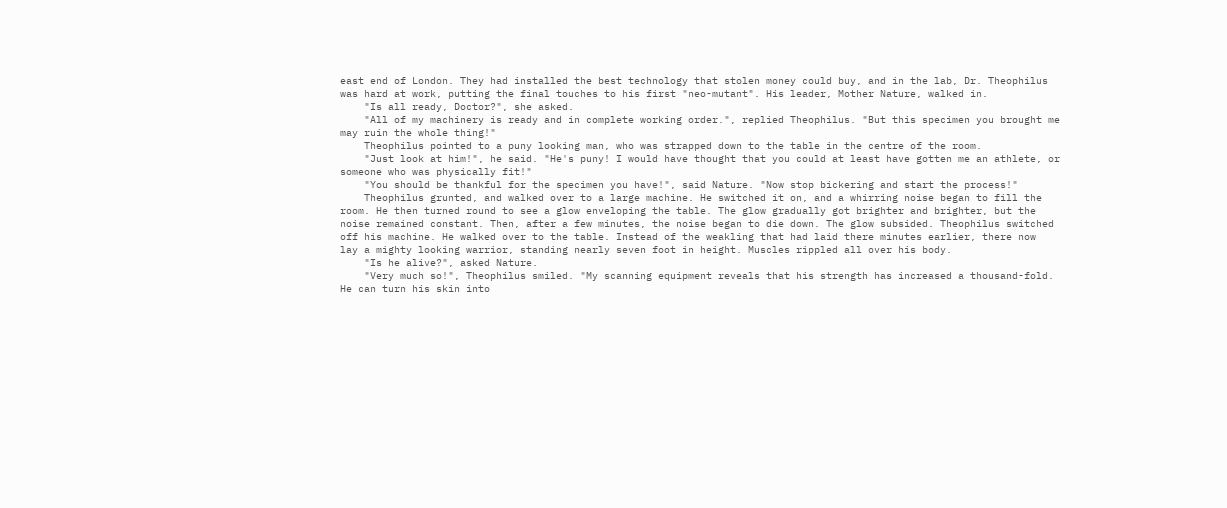east end of London. They had installed the best technology that stolen money could buy, and in the lab, Dr. Theophilus was hard at work, putting the final touches to his first "neo-mutant". His leader, Mother Nature, walked in.
    "Is all ready, Doctor?", she asked.
    "All of my machinery is ready and in complete working order.", replied Theophilus. "But this specimen you brought me may ruin the whole thing!"
    Theophilus pointed to a puny looking man, who was strapped down to the table in the centre of the room.
    "Just look at him!", he said. "He's puny! I would have thought that you could at least have gotten me an athlete, or someone who was physically fit!"
    "You should be thankful for the specimen you have!", said Nature. "Now stop bickering and start the process!"
    Theophilus grunted, and walked over to a large machine. He switched it on, and a whirring noise began to fill the room. He then turned round to see a glow enveloping the table. The glow gradually got brighter and brighter, but the noise remained constant. Then, after a few minutes, the noise began to die down. The glow subsided. Theophilus switched off his machine. He walked over to the table. Instead of the weakling that had laid there minutes earlier, there now
lay a mighty looking warrior, standing nearly seven foot in height. Muscles rippled all over his body.
    "Is he alive?", asked Nature.
    "Very much so!", Theophilus smiled. "My scanning equipment reveals that his strength has increased a thousand-fold. He can turn his skin into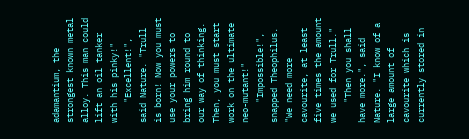adamantium, the strongest known metal alloy. This man could lift an oil tanker with his pinky!"
    "Excellent!", said Nature. "Trull is born! Now you must use your powers to bring him round to our way of thinking. Then, you must start work on the ultimate neo-mutant!"
    "Impossible!", snapped Theophilus. "We need more cavourite, at least five times the amount we used for Trull."
    "Then you shall have more.", said Nature. "I know of a large amount of cavourite which is currently stored in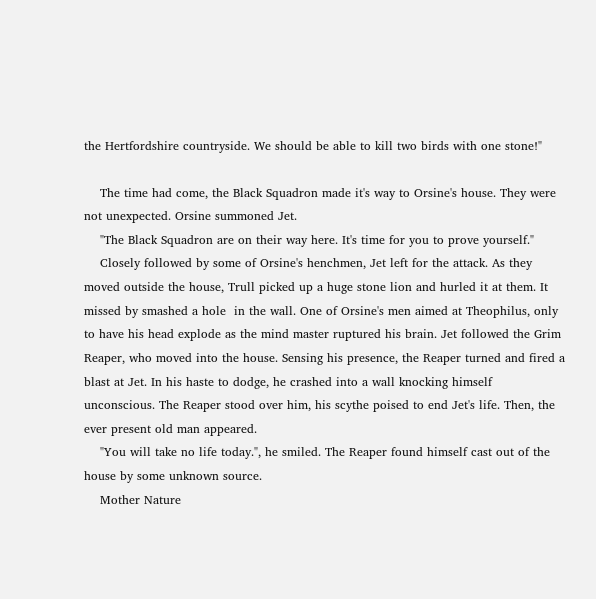the Hertfordshire countryside. We should be able to kill two birds with one stone!"

    The time had come, the Black Squadron made it's way to Orsine's house. They were not unexpected. Orsine summoned Jet.
    "The Black Squadron are on their way here. It's time for you to prove yourself."
    Closely followed by some of Orsine's henchmen, Jet left for the attack. As they moved outside the house, Trull picked up a huge stone lion and hurled it at them. It missed by smashed a hole  in the wall. One of Orsine's men aimed at Theophilus, only to have his head explode as the mind master ruptured his brain. Jet followed the Grim Reaper, who moved into the house. Sensing his presence, the Reaper turned and fired a blast at Jet. In his haste to dodge, he crashed into a wall knocking himself unconscious. The Reaper stood over him, his scythe poised to end Jet's life. Then, the ever present old man appeared.
    "You will take no life today.", he smiled. The Reaper found himself cast out of the house by some unknown source.
    Mother Nature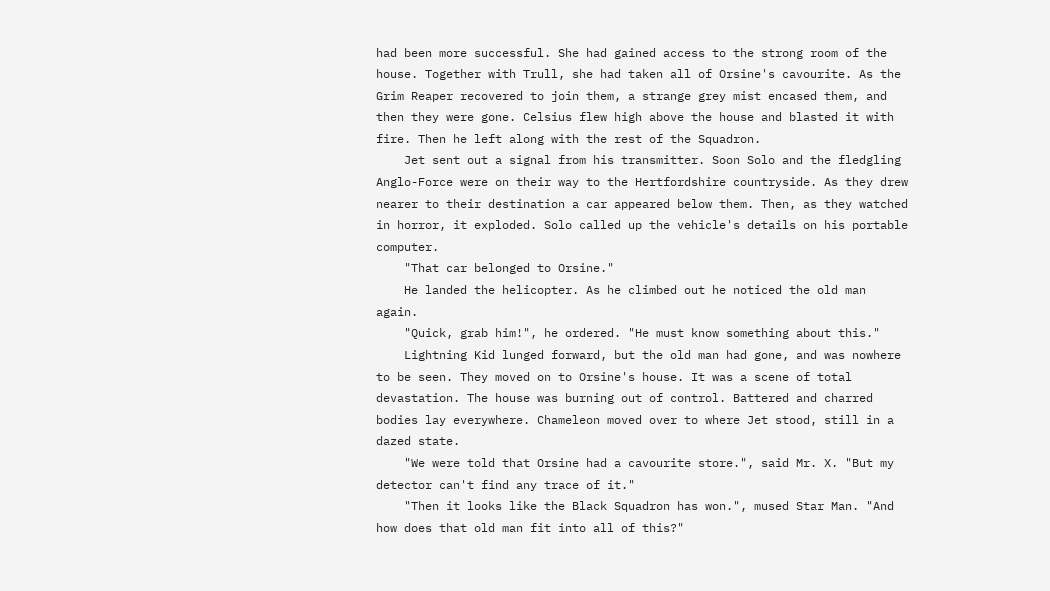had been more successful. She had gained access to the strong room of the house. Together with Trull, she had taken all of Orsine's cavourite. As the Grim Reaper recovered to join them, a strange grey mist encased them, and then they were gone. Celsius flew high above the house and blasted it with fire. Then he left along with the rest of the Squadron.
    Jet sent out a signal from his transmitter. Soon Solo and the fledgling Anglo-Force were on their way to the Hertfordshire countryside. As they drew nearer to their destination a car appeared below them. Then, as they watched in horror, it exploded. Solo called up the vehicle's details on his portable computer.
    "That car belonged to Orsine."
    He landed the helicopter. As he climbed out he noticed the old man again.
    "Quick, grab him!", he ordered. "He must know something about this."
    Lightning Kid lunged forward, but the old man had gone, and was nowhere to be seen. They moved on to Orsine's house. It was a scene of total devastation. The house was burning out of control. Battered and charred bodies lay everywhere. Chameleon moved over to where Jet stood, still in a dazed state.
    "We were told that Orsine had a cavourite store.", said Mr. X. "But my detector can't find any trace of it."
    "Then it looks like the Black Squadron has won.", mused Star Man. "And how does that old man fit into all of this?"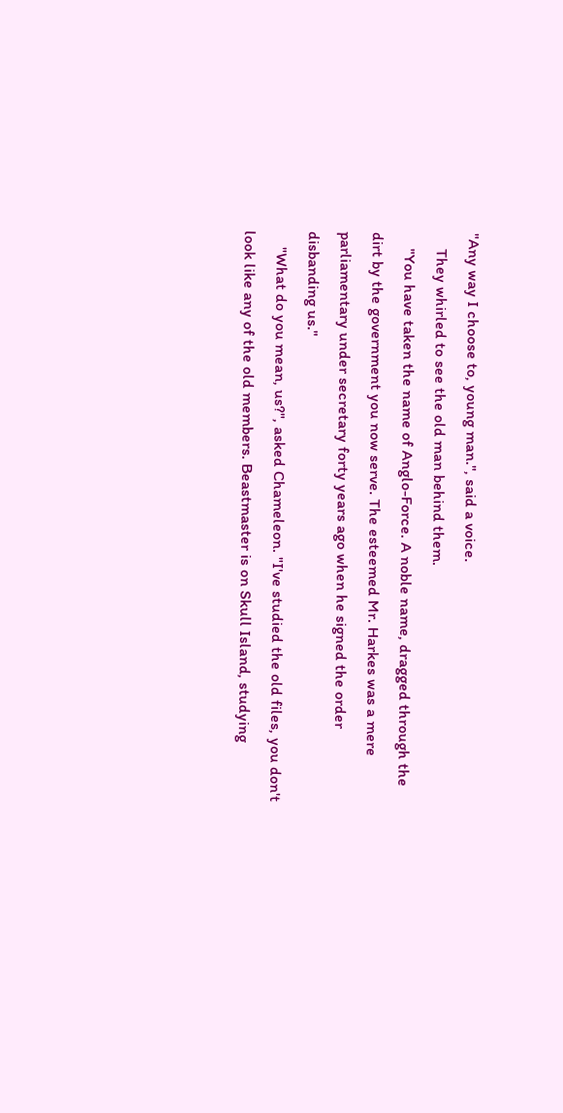"Any way I choose to, young man.", said a voice.
    They whirled to see the old man behind them.
    "You have taken the name of Anglo-Force. A noble name, dragged through the dirt by the government you now serve. The esteemed Mr. Harkes was a mere parliamentary under secretary forty years ago when he signed the order disbanding us."
    "What do you mean, us?", asked Chameleon. "I've studied the old files, you don't look like any of the old members. Beastmaster is on Skull Island, studying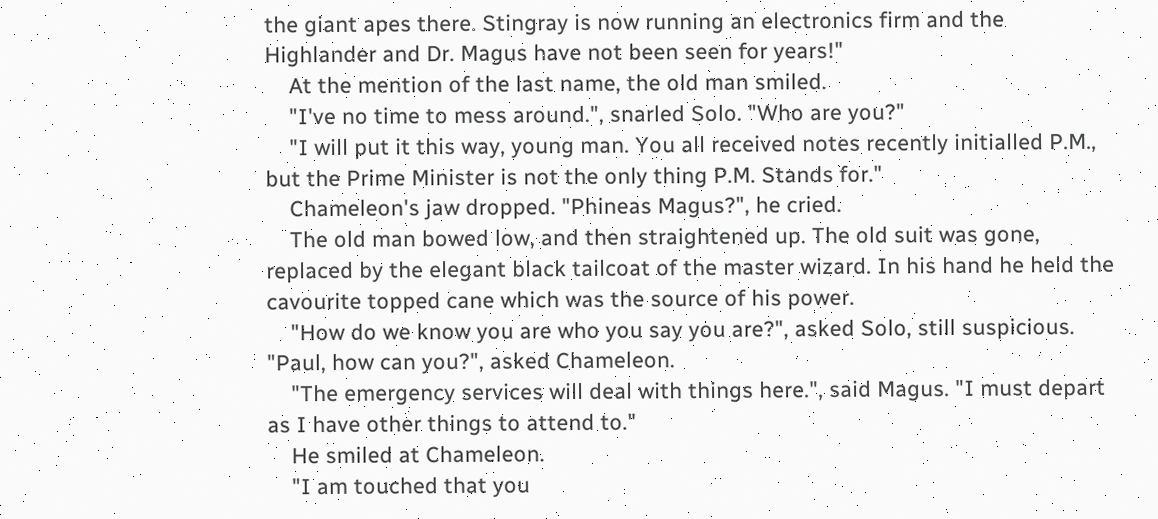the giant apes there. Stingray is now running an electronics firm and the Highlander and Dr. Magus have not been seen for years!"
    At the mention of the last name, the old man smiled.
    "I've no time to mess around.", snarled Solo. "Who are you?"
    "I will put it this way, young man. You all received notes recently initialled P.M., but the Prime Minister is not the only thing P.M. Stands for."
    Chameleon's jaw dropped. "Phineas Magus?", he cried.
    The old man bowed low, and then straightened up. The old suit was gone, replaced by the elegant black tailcoat of the master wizard. In his hand he held the cavourite topped cane which was the source of his power.
    "How do we know you are who you say you are?", asked Solo, still suspicious.     "Paul, how can you?", asked Chameleon.
    "The emergency services will deal with things here.", said Magus. "I must depart as I have other things to attend to."
    He smiled at Chameleon.
    "I am touched that you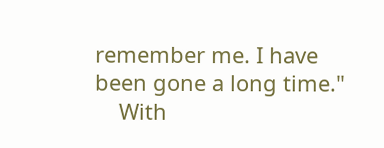remember me. I have been gone a long time."
    With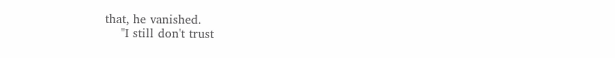that, he vanished.
    "I still don't trust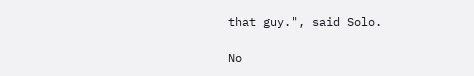that guy.", said Solo.

No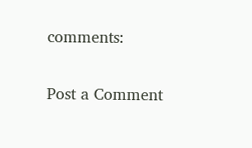comments:

Post a Comment